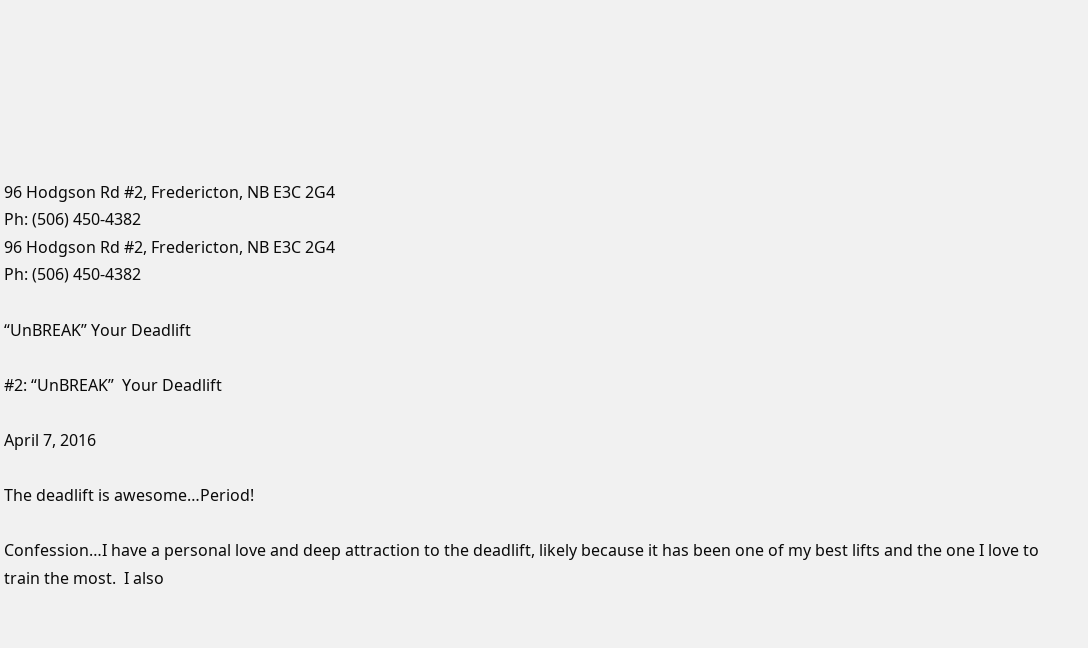96 Hodgson Rd #2, Fredericton, NB E3C 2G4
Ph: (506) 450-4382
96 Hodgson Rd #2, Fredericton, NB E3C 2G4
Ph: (506) 450-4382

“UnBREAK” Your Deadlift

#2: “UnBREAK”  Your Deadlift

April 7, 2016

The deadlift is awesome…Period!

Confession…I have a personal love and deep attraction to the deadlift, likely because it has been one of my best lifts and the one I love to train the most.  I also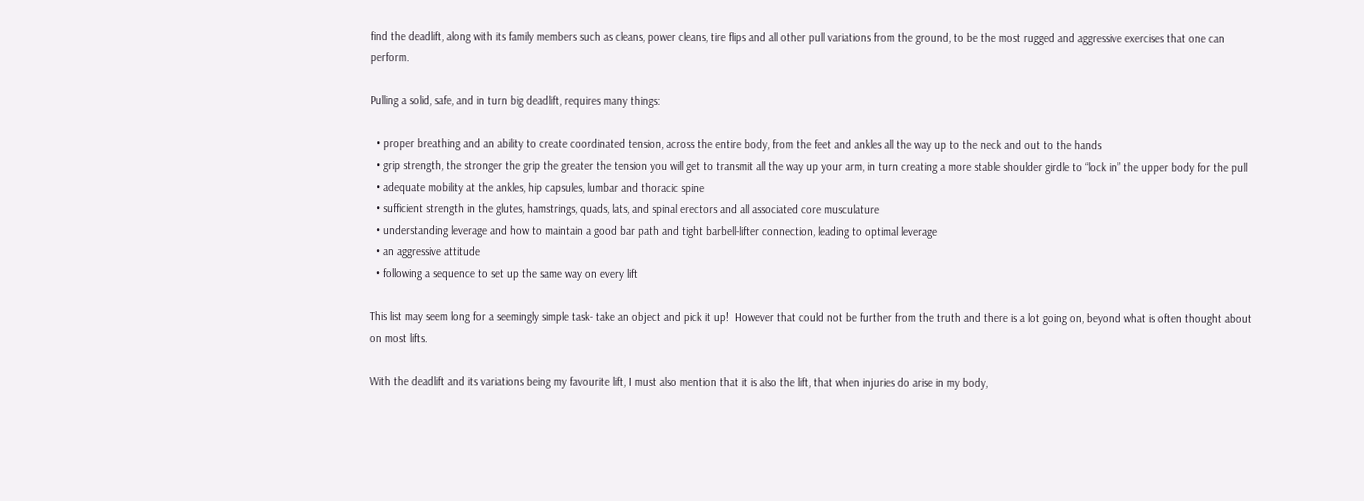find the deadlift, along with its family members such as cleans, power cleans, tire flips and all other pull variations from the ground, to be the most rugged and aggressive exercises that one can perform.

Pulling a solid, safe, and in turn big deadlift, requires many things:

  • proper breathing and an ability to create coordinated tension, across the entire body, from the feet and ankles all the way up to the neck and out to the hands
  • grip strength, the stronger the grip the greater the tension you will get to transmit all the way up your arm, in turn creating a more stable shoulder girdle to “lock in” the upper body for the pull
  • adequate mobility at the ankles, hip capsules, lumbar and thoracic spine
  • sufficient strength in the glutes, hamstrings, quads, lats, and spinal erectors and all associated core musculature
  • understanding leverage and how to maintain a good bar path and tight barbell-lifter connection, leading to optimal leverage
  • an aggressive attitude
  • following a sequence to set up the same way on every lift

This list may seem long for a seemingly simple task- take an object and pick it up!  However that could not be further from the truth and there is a lot going on, beyond what is often thought about on most lifts.

With the deadlift and its variations being my favourite lift, I must also mention that it is also the lift, that when injuries do arise in my body,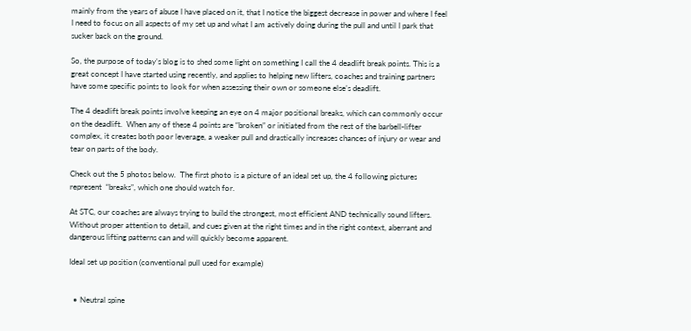mainly from the years of abuse I have placed on it, that I notice the biggest decrease in power and where I feel I need to focus on all aspects of my set up and what I am actively doing during the pull and until I park that sucker back on the ground.

So, the purpose of today’s blog is to shed some light on something I call the 4 deadlift break points. This is a great concept I have started using recently, and applies to helping new lifters, coaches and training partners have some specific points to look for when assessing their own or someone else’s deadlift.

The 4 deadlift break points involve keeping an eye on 4 major positional breaks, which can commonly occur on the deadlift.  When any of these 4 points are “broken” or initiated from the rest of the barbell-lifter complex, it creates both poor leverage, a weaker pull and drastically increases chances of injury or wear and tear on parts of the body.

Check out the 5 photos below.  The first photo is a picture of an ideal set up, the 4 following pictures represent  “breaks”, which one should watch for.

At STC, our coaches are always trying to build the strongest, most efficient AND technically sound lifters.  Without proper attention to detail, and cues given at the right times and in the right context, aberrant and dangerous lifting patterns can and will quickly become apparent.

Ideal set up position (conventional pull used for example)


  • Neutral spine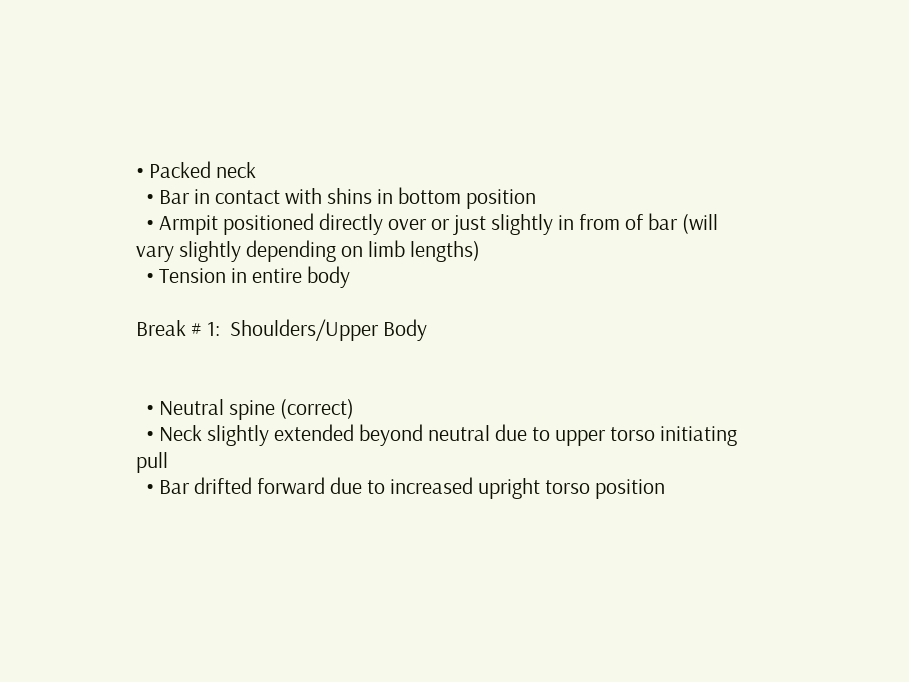• Packed neck
  • Bar in contact with shins in bottom position
  • Armpit positioned directly over or just slightly in from of bar (will vary slightly depending on limb lengths)
  • Tension in entire body

Break # 1:  Shoulders/Upper Body


  • Neutral spine (correct)
  • Neck slightly extended beyond neutral due to upper torso initiating pull
  • Bar drifted forward due to increased upright torso position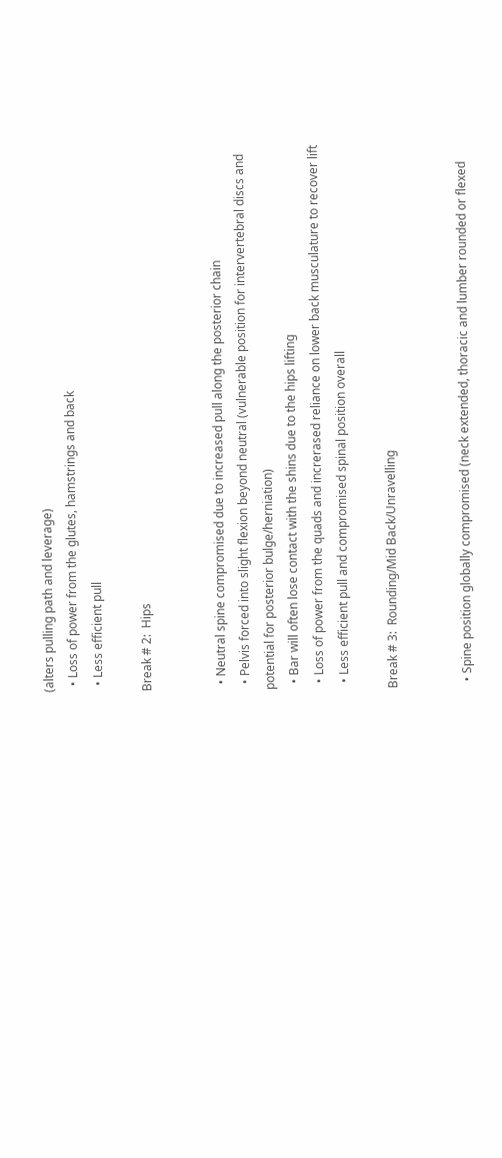(alters pulling path and leverage)
  • Loss of power from the glutes, hamstrings and back
  • Less efficient pull

Break # 2:  Hips


  • Neutral spine compromised due to increased pull along the posterior chain
  • Pelvis forced into slight flexion beyond neutral (vulnerable position for intervertebral discs and potential for posterior bulge/herniation)
  • Bar will often lose contact with the shins due to the hips lifting
  • Loss of power from the quads and increrased reliance on lower back musculature to recover lift
  • Less efficient pull and compromised spinal position overall

Break # 3:  Rounding/Mid Back/Unravelling


  • Spine position globally compromised (neck extended, thoracic and lumber rounded or flexed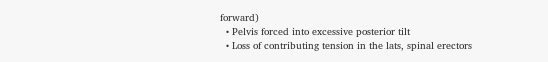forward)
  • Pelvis forced into excessive posterior tilt
  • Loss of contributing tension in the lats, spinal erectors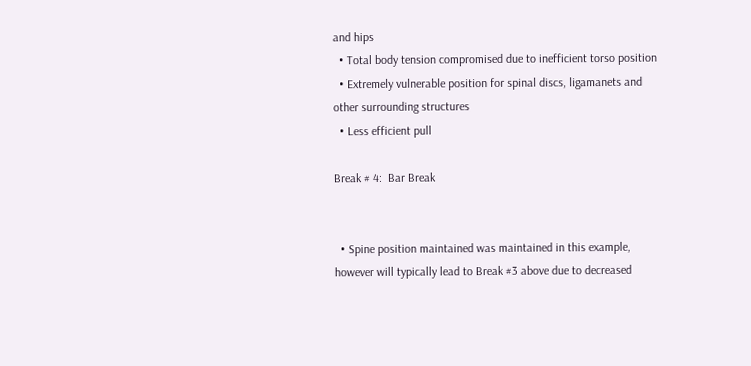and hips
  • Total body tension compromised due to inefficient torso position
  • Extremely vulnerable position for spinal discs, ligamanets and other surrounding structures
  • Less efficient pull

Break # 4:  Bar Break


  • Spine position maintained was maintained in this example, however will typically lead to Break #3 above due to decreased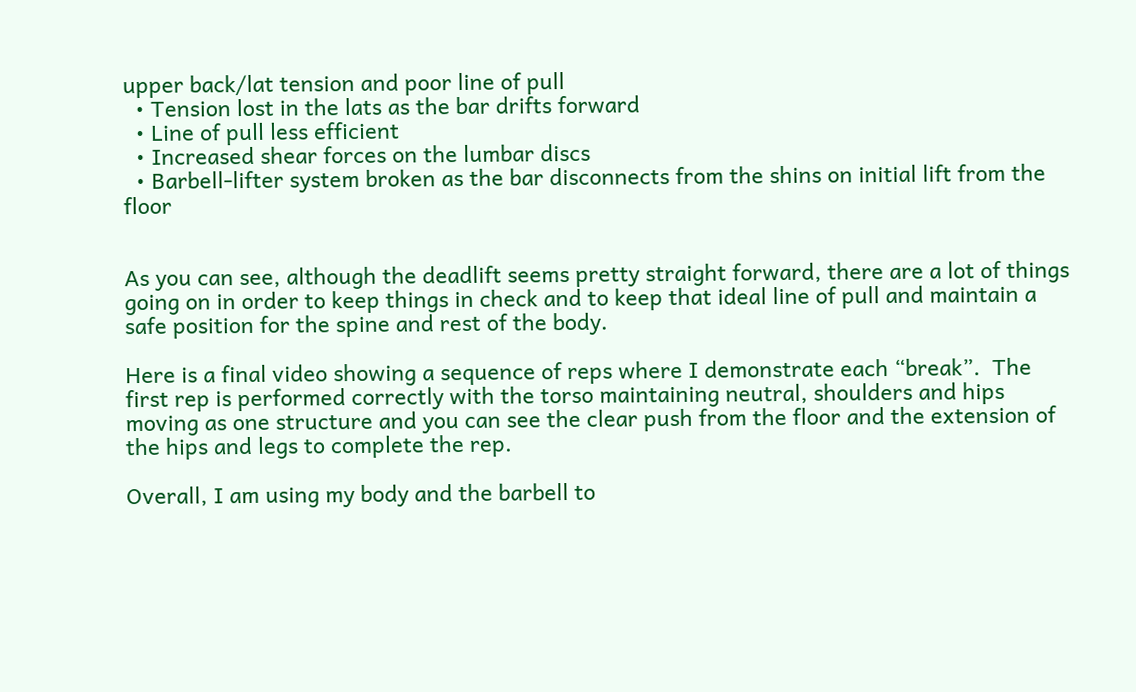upper back/lat tension and poor line of pull
  • Tension lost in the lats as the bar drifts forward
  • Line of pull less efficient
  • Increased shear forces on the lumbar discs
  • Barbell-lifter system broken as the bar disconnects from the shins on initial lift from the floor


As you can see, although the deadlift seems pretty straight forward, there are a lot of things going on in order to keep things in check and to keep that ideal line of pull and maintain a safe position for the spine and rest of the body.

Here is a final video showing a sequence of reps where I demonstrate each “break”.  The first rep is performed correctly with the torso maintaining neutral, shoulders and hips moving as one structure and you can see the clear push from the floor and the extension of the hips and legs to complete the rep.

Overall, I am using my body and the barbell to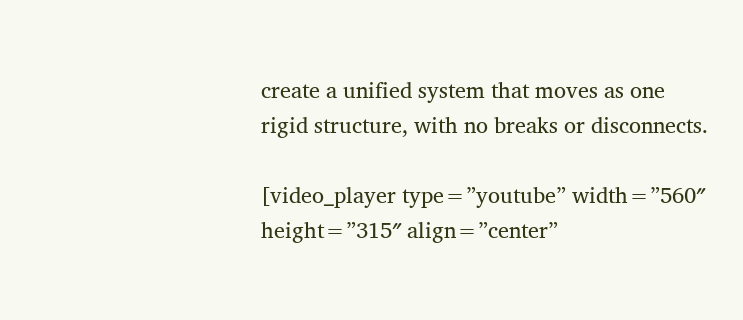create a unified system that moves as one rigid structure, with no breaks or disconnects.

[video_player type=”youtube” width=”560″ height=”315″ align=”center”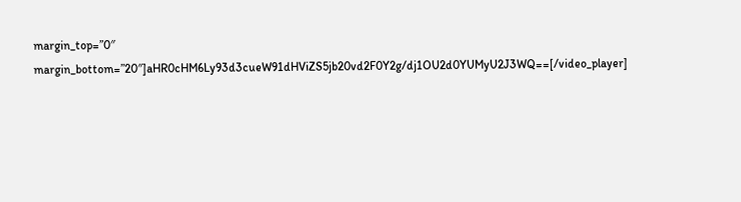margin_top=”0″ margin_bottom=”20″]aHR0cHM6Ly93d3cueW91dHViZS5jb20vd2F0Y2g/dj1OU2d0YUMyU2J3WQ==[/video_player]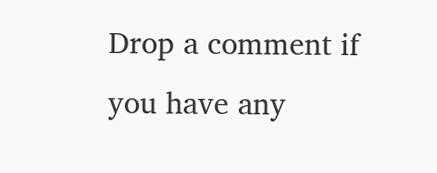Drop a comment if you have any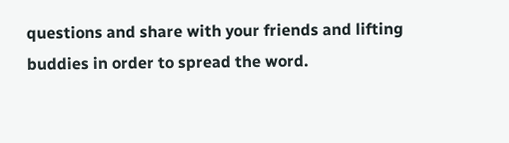questions and share with your friends and lifting buddies in order to spread the word.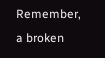Remember, a broken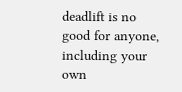deadlift is no good for anyone, including your own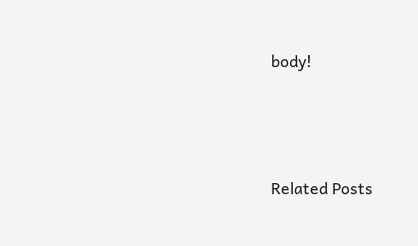body!




Related Posts